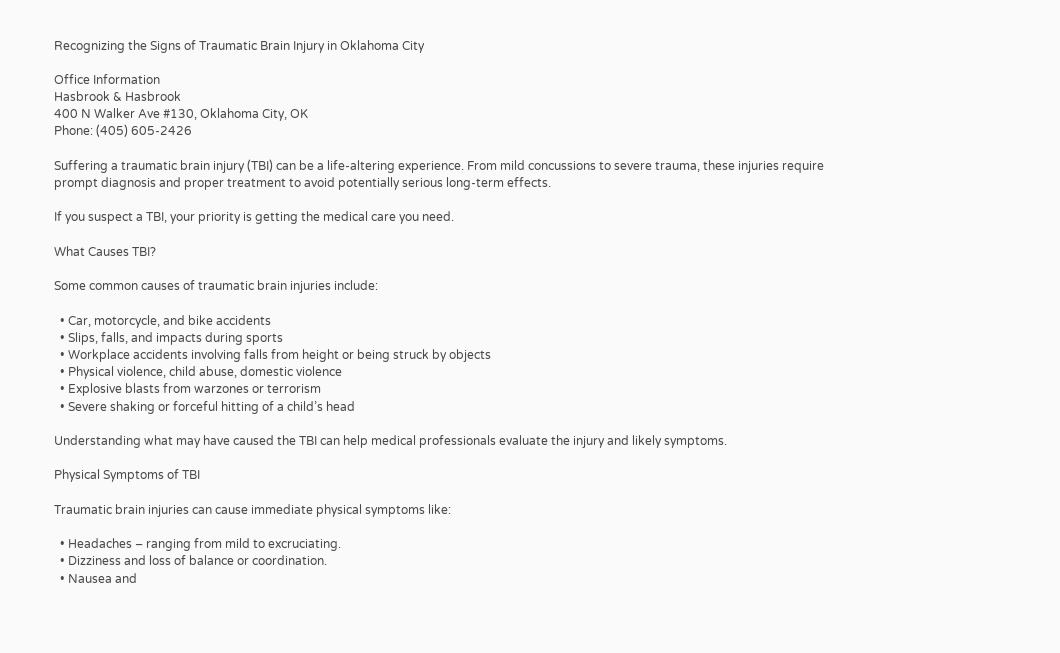Recognizing the Signs of Traumatic Brain Injury in Oklahoma City

Office Information
Hasbrook & Hasbrook
400 N Walker Ave #130, Oklahoma City, OK
Phone: (405) 605-2426

Suffering a traumatic brain injury (TBI) can be a life-altering experience. From mild concussions to severe trauma, these injuries require prompt diagnosis and proper treatment to avoid potentially serious long-term effects.

If you suspect a TBI, your priority is getting the medical care you need.

What Causes TBI?

Some common causes of traumatic brain injuries include:

  • Car, motorcycle, and bike accidents
  • Slips, falls, and impacts during sports
  • Workplace accidents involving falls from height or being struck by objects
  • Physical violence, child abuse, domestic violence
  • Explosive blasts from warzones or terrorism
  • Severe shaking or forceful hitting of a child’s head

Understanding what may have caused the TBI can help medical professionals evaluate the injury and likely symptoms.

Physical Symptoms of TBI

Traumatic brain injuries can cause immediate physical symptoms like:

  • Headaches – ranging from mild to excruciating.
  • Dizziness and loss of balance or coordination.
  • Nausea and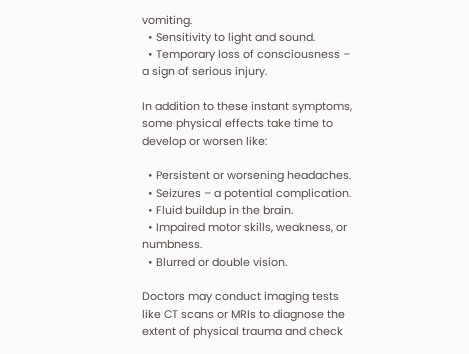vomiting.
  • Sensitivity to light and sound.
  • Temporary loss of consciousness – a sign of serious injury.

In addition to these instant symptoms, some physical effects take time to develop or worsen like:

  • Persistent or worsening headaches.
  • Seizures – a potential complication.
  • Fluid buildup in the brain.
  • Impaired motor skills, weakness, or numbness.
  • Blurred or double vision.

Doctors may conduct imaging tests like CT scans or MRIs to diagnose the extent of physical trauma and check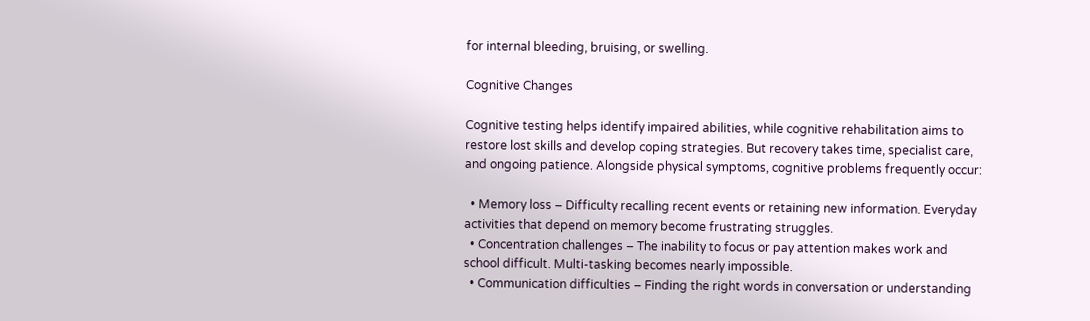for internal bleeding, bruising, or swelling.

Cognitive Changes

Cognitive testing helps identify impaired abilities, while cognitive rehabilitation aims to restore lost skills and develop coping strategies. But recovery takes time, specialist care, and ongoing patience. Alongside physical symptoms, cognitive problems frequently occur:

  • Memory loss – Difficulty recalling recent events or retaining new information. Everyday activities that depend on memory become frustrating struggles.
  • Concentration challenges – The inability to focus or pay attention makes work and school difficult. Multi-tasking becomes nearly impossible.
  • Communication difficulties – Finding the right words in conversation or understanding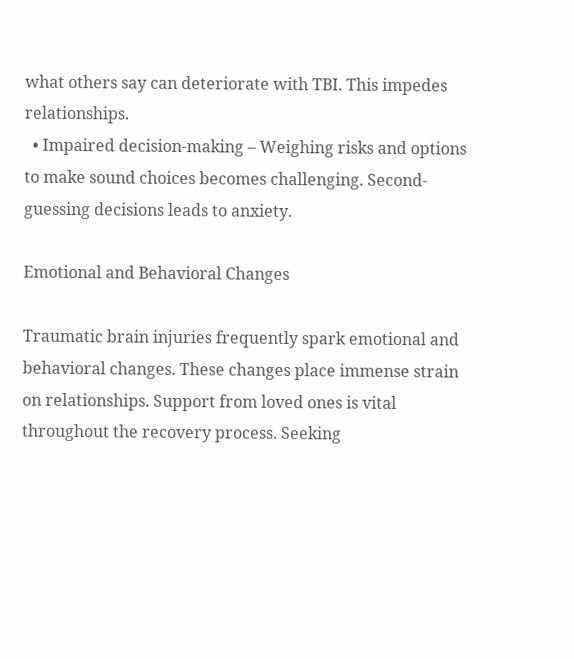what others say can deteriorate with TBI. This impedes relationships.
  • Impaired decision-making – Weighing risks and options to make sound choices becomes challenging. Second-guessing decisions leads to anxiety.

Emotional and Behavioral Changes

Traumatic brain injuries frequently spark emotional and behavioral changes. These changes place immense strain on relationships. Support from loved ones is vital throughout the recovery process. Seeking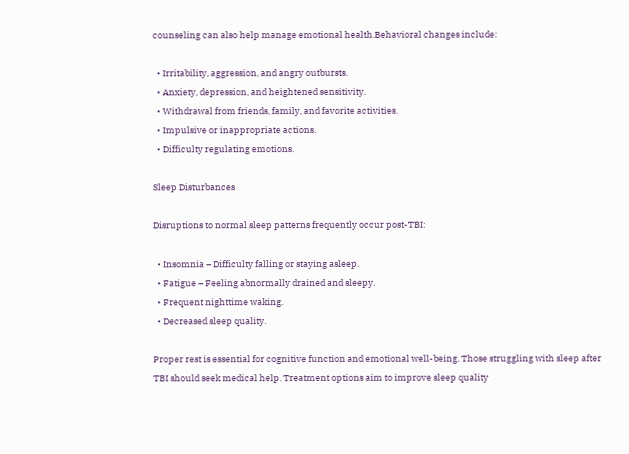counseling can also help manage emotional health.Behavioral changes include:

  • Irritability, aggression, and angry outbursts.
  • Anxiety, depression, and heightened sensitivity.
  • Withdrawal from friends, family, and favorite activities.
  • Impulsive or inappropriate actions.
  • Difficulty regulating emotions.

Sleep Disturbances

Disruptions to normal sleep patterns frequently occur post-TBI:

  • Insomnia – Difficulty falling or staying asleep.
  • Fatigue – Feeling abnormally drained and sleepy.
  • Frequent nighttime waking.
  • Decreased sleep quality.

Proper rest is essential for cognitive function and emotional well-being. Those struggling with sleep after TBI should seek medical help. Treatment options aim to improve sleep quality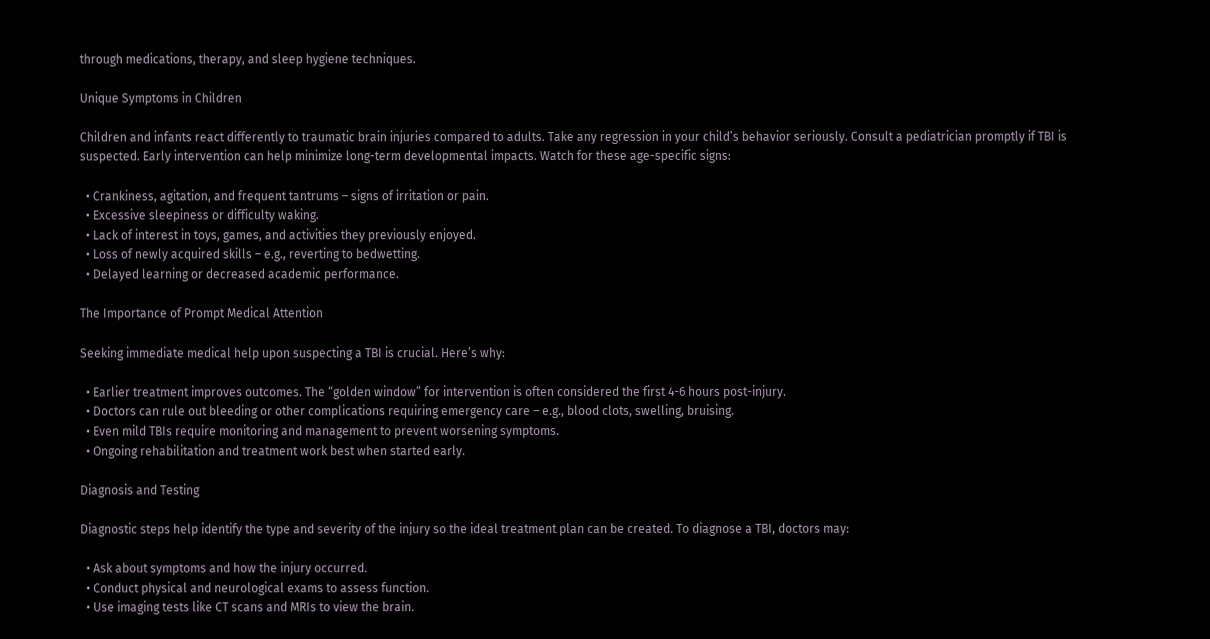through medications, therapy, and sleep hygiene techniques.

Unique Symptoms in Children

Children and infants react differently to traumatic brain injuries compared to adults. Take any regression in your child’s behavior seriously. Consult a pediatrician promptly if TBI is suspected. Early intervention can help minimize long-term developmental impacts. Watch for these age-specific signs:

  • Crankiness, agitation, and frequent tantrums – signs of irritation or pain.
  • Excessive sleepiness or difficulty waking.
  • Lack of interest in toys, games, and activities they previously enjoyed.
  • Loss of newly acquired skills – e.g., reverting to bedwetting.
  • Delayed learning or decreased academic performance.

The Importance of Prompt Medical Attention

Seeking immediate medical help upon suspecting a TBI is crucial. Here’s why:

  • Earlier treatment improves outcomes. The “golden window” for intervention is often considered the first 4-6 hours post-injury.
  • Doctors can rule out bleeding or other complications requiring emergency care – e.g., blood clots, swelling, bruising.
  • Even mild TBIs require monitoring and management to prevent worsening symptoms.
  • Ongoing rehabilitation and treatment work best when started early.

Diagnosis and Testing

Diagnostic steps help identify the type and severity of the injury so the ideal treatment plan can be created. To diagnose a TBI, doctors may:

  • Ask about symptoms and how the injury occurred.
  • Conduct physical and neurological exams to assess function.
  • Use imaging tests like CT scans and MRIs to view the brain.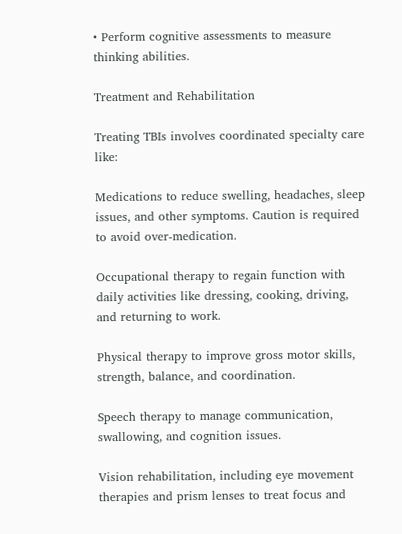• Perform cognitive assessments to measure thinking abilities.

Treatment and Rehabilitation

Treating TBIs involves coordinated specialty care like:

Medications to reduce swelling, headaches, sleep issues, and other symptoms. Caution is required to avoid over-medication.

Occupational therapy to regain function with daily activities like dressing, cooking, driving, and returning to work.

Physical therapy to improve gross motor skills, strength, balance, and coordination.

Speech therapy to manage communication, swallowing, and cognition issues.

Vision rehabilitation, including eye movement therapies and prism lenses to treat focus and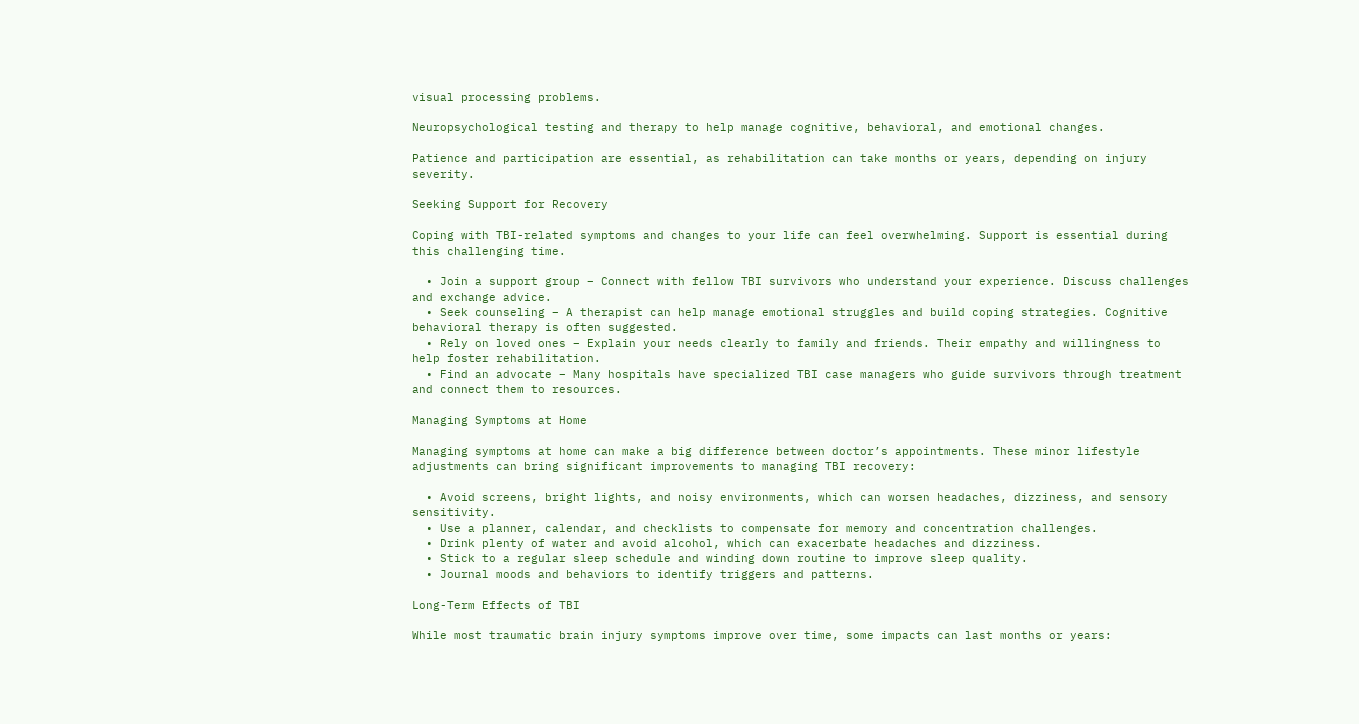visual processing problems.

Neuropsychological testing and therapy to help manage cognitive, behavioral, and emotional changes.

Patience and participation are essential, as rehabilitation can take months or years, depending on injury severity.

Seeking Support for Recovery

Coping with TBI-related symptoms and changes to your life can feel overwhelming. Support is essential during this challenging time.

  • Join a support group – Connect with fellow TBI survivors who understand your experience. Discuss challenges and exchange advice.
  • Seek counseling – A therapist can help manage emotional struggles and build coping strategies. Cognitive behavioral therapy is often suggested.
  • Rely on loved ones – Explain your needs clearly to family and friends. Their empathy and willingness to help foster rehabilitation.
  • Find an advocate – Many hospitals have specialized TBI case managers who guide survivors through treatment and connect them to resources.

Managing Symptoms at Home

Managing symptoms at home can make a big difference between doctor’s appointments. These minor lifestyle adjustments can bring significant improvements to managing TBI recovery:

  • Avoid screens, bright lights, and noisy environments, which can worsen headaches, dizziness, and sensory sensitivity.
  • Use a planner, calendar, and checklists to compensate for memory and concentration challenges.
  • Drink plenty of water and avoid alcohol, which can exacerbate headaches and dizziness.
  • Stick to a regular sleep schedule and winding down routine to improve sleep quality.
  • Journal moods and behaviors to identify triggers and patterns.

Long-Term Effects of TBI

While most traumatic brain injury symptoms improve over time, some impacts can last months or years: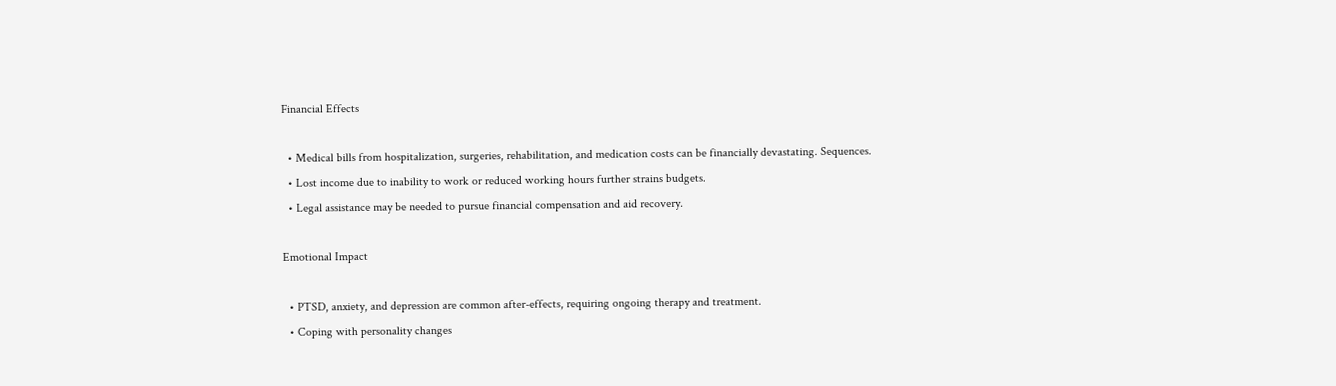Financial Effects

  • Medical bills from hospitalization, surgeries, rehabilitation, and medication costs can be financially devastating. Sequences.
  • Lost income due to inability to work or reduced working hours further strains budgets.
  • Legal assistance may be needed to pursue financial compensation and aid recovery.

Emotional Impact

  • PTSD, anxiety, and depression are common after-effects, requiring ongoing therapy and treatment.
  • Coping with personality changes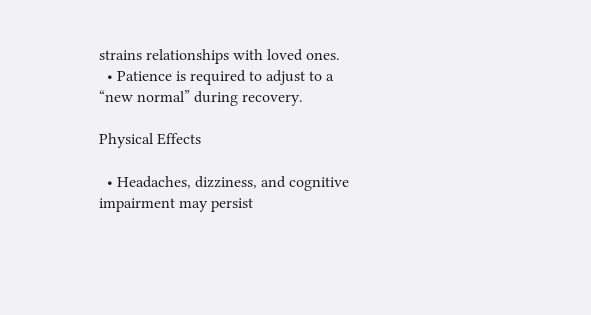strains relationships with loved ones.
  • Patience is required to adjust to a “new normal” during recovery.

Physical Effects

  • Headaches, dizziness, and cognitive impairment may persist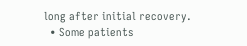long after initial recovery.
  • Some patients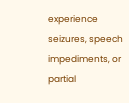experience seizures, speech impediments, or partial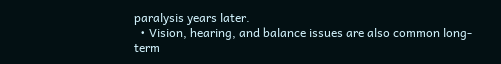paralysis years later.
  • Vision, hearing, and balance issues are also common long-term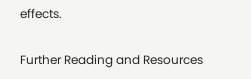effects.

Further Reading and Resources